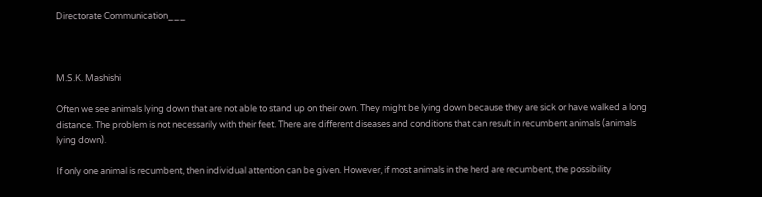Directorate Communication___



M.S.K. Mashishi

Often we see animals lying down that are not able to stand up on their own. They might be lying down because they are sick or have walked a long distance. The problem is not necessarily with their feet. There are different diseases and conditions that can result in recumbent animals (animals lying down).

If only one animal is recumbent, then individual attention can be given. However, if most animals in the herd are recumbent, the possibility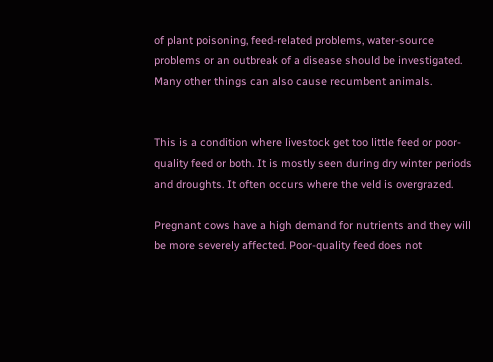of plant poisoning, feed-related problems, water-source problems or an outbreak of a disease should be investigated. Many other things can also cause recumbent animals.


This is a condition where livestock get too little feed or poor-quality feed or both. It is mostly seen during dry winter periods and droughts. It often occurs where the veld is overgrazed.

Pregnant cows have a high demand for nutrients and they will be more severely affected. Poor-quality feed does not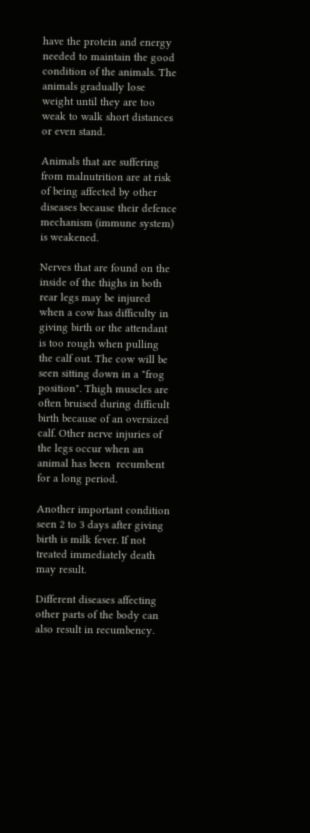have the protein and energy needed to maintain the good condition of the animals. The animals gradually lose weight until they are too weak to walk short distances or even stand.

Animals that are suffering from malnutrition are at risk of being affected by other diseases because their defence mechanism (immune system) is weakened.

Nerves that are found on the inside of the thighs in both rear legs may be injured when a cow has difficulty in giving birth or the attendant is too rough when pulling the calf out. The cow will be seen sitting down in a "frog position". Thigh muscles are often bruised during difficult birth because of an oversized calf. Other nerve injuries of the legs occur when an animal has been  recumbent for a long period.

Another important condition seen 2 to 3 days after giving birth is milk fever. If not treated immediately death may result.

Different diseases affecting other parts of the body can also result in recumbency.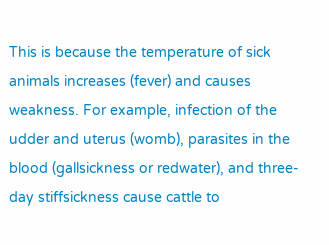This is because the temperature of sick animals increases (fever) and causes weakness. For example, infection of the udder and uterus (womb), parasites in the blood (gallsickness or redwater), and three-day stiffsickness cause cattle to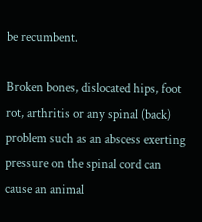be recumbent.

Broken bones, dislocated hips, foot rot, arthritis or any spinal (back) problem such as an abscess exerting pressure on the spinal cord can cause an animal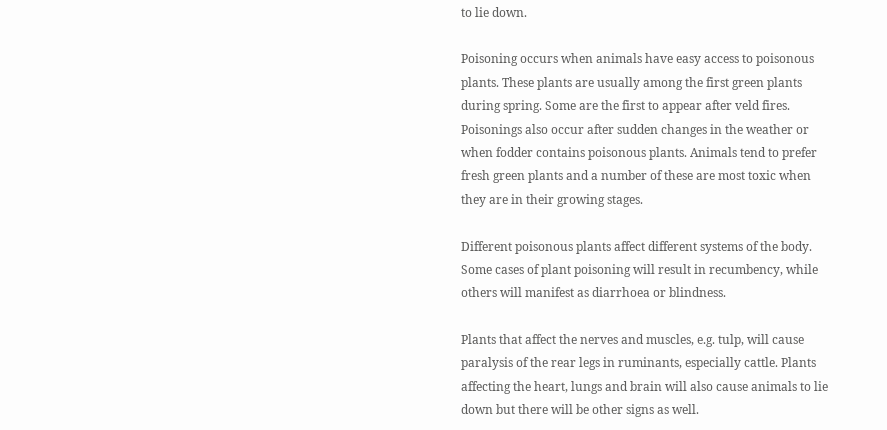to lie down.

Poisoning occurs when animals have easy access to poisonous plants. These plants are usually among the first green plants during spring. Some are the first to appear after veld fires. Poisonings also occur after sudden changes in the weather or when fodder contains poisonous plants. Animals tend to prefer fresh green plants and a number of these are most toxic when they are in their growing stages.

Different poisonous plants affect different systems of the body. Some cases of plant poisoning will result in recumbency, while others will manifest as diarrhoea or blindness.

Plants that affect the nerves and muscles, e.g. tulp, will cause paralysis of the rear legs in ruminants, especially cattle. Plants affecting the heart, lungs and brain will also cause animals to lie down but there will be other signs as well.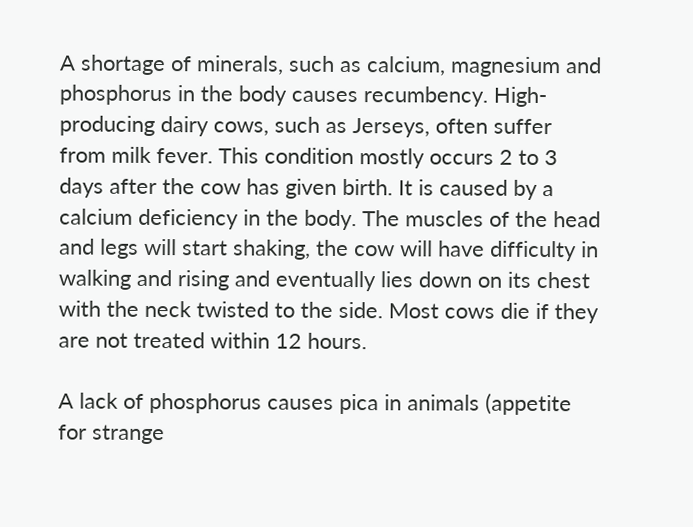A shortage of minerals, such as calcium, magnesium and phosphorus in the body causes recumbency. High-producing dairy cows, such as Jerseys, often suffer from milk fever. This condition mostly occurs 2 to 3 days after the cow has given birth. It is caused by a calcium deficiency in the body. The muscles of the head and legs will start shaking, the cow will have difficulty in walking and rising and eventually lies down on its chest with the neck twisted to the side. Most cows die if they are not treated within 12 hours.

A lack of phosphorus causes pica in animals (appetite for strange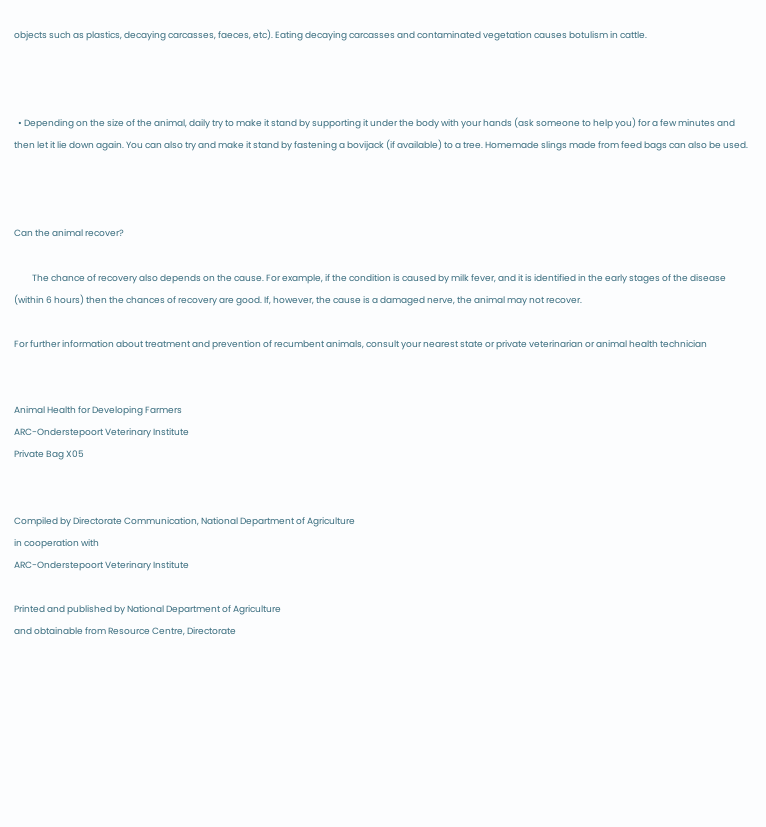objects such as plastics, decaying carcasses, faeces, etc). Eating decaying carcasses and contaminated vegetation causes botulism in cattle.



  • Depending on the size of the animal, daily try to make it stand by supporting it under the body with your hands (ask someone to help you) for a few minutes and then let it lie down again. You can also try and make it stand by fastening a bovijack (if available) to a tree. Homemade slings made from feed bags can also be used.



Can the animal recover?

         The chance of recovery also depends on the cause. For example, if the condition is caused by milk fever, and it is identified in the early stages of the disease (within 6 hours) then the chances of recovery are good. If, however, the cause is a damaged nerve, the animal may not recover.

For further information about treatment and prevention of recumbent animals, consult your nearest state or private veterinarian or animal health technician


Animal Health for Developing Farmers
ARC-Onderstepoort Veterinary Institute
Private Bag X05


Compiled by Directorate Communication, National Department of Agriculture
in cooperation with
ARC-Onderstepoort Veterinary Institute

Printed and published by National Department of Agriculture
and obtainable from Resource Centre, Directorate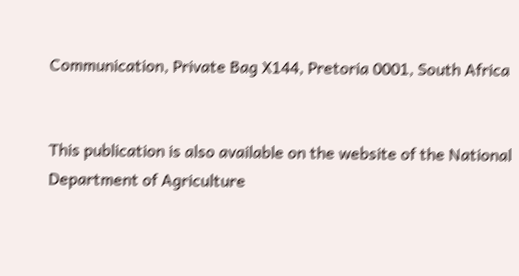Communication, Private Bag X144, Pretoria 0001, South Africa


This publication is also available on the website of the National Department of Agriculture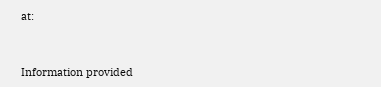at:


Information provided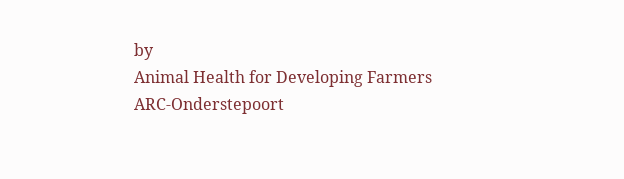by
Animal Health for Developing Farmers
ARC-Onderstepoort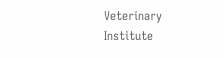Veterinary Institute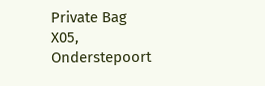Private Bag X05, Onderstepoort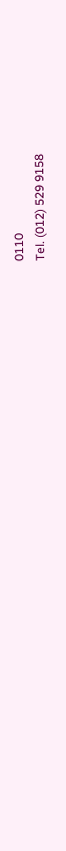0110
Tel. (012) 529 9158